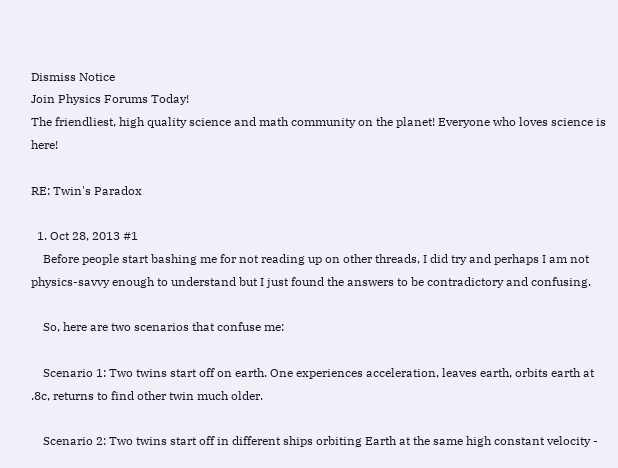Dismiss Notice
Join Physics Forums Today!
The friendliest, high quality science and math community on the planet! Everyone who loves science is here!

RE: Twin's Paradox

  1. Oct 28, 2013 #1
    Before people start bashing me for not reading up on other threads, I did try and perhaps I am not physics-savvy enough to understand but I just found the answers to be contradictory and confusing.

    So, here are two scenarios that confuse me:

    Scenario 1: Two twins start off on earth. One experiences acceleration, leaves earth, orbits earth at .8c, returns to find other twin much older.

    Scenario 2: Two twins start off in different ships orbiting Earth at the same high constant velocity -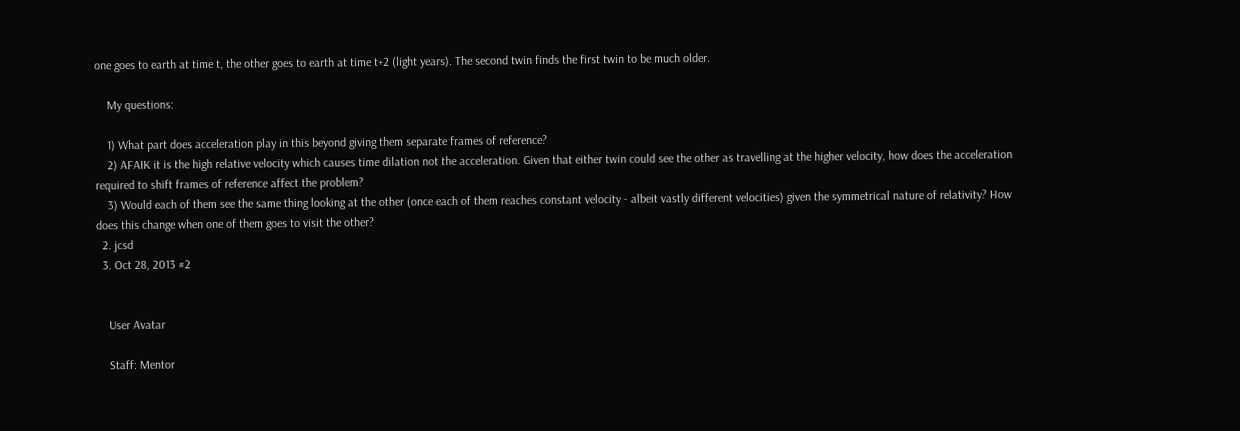one goes to earth at time t, the other goes to earth at time t+2 (light years). The second twin finds the first twin to be much older.

    My questions:

    1) What part does acceleration play in this beyond giving them separate frames of reference?
    2) AFAIK it is the high relative velocity which causes time dilation not the acceleration. Given that either twin could see the other as travelling at the higher velocity, how does the acceleration required to shift frames of reference affect the problem?
    3) Would each of them see the same thing looking at the other (once each of them reaches constant velocity - albeit vastly different velocities) given the symmetrical nature of relativity? How does this change when one of them goes to visit the other?
  2. jcsd
  3. Oct 28, 2013 #2


    User Avatar

    Staff: Mentor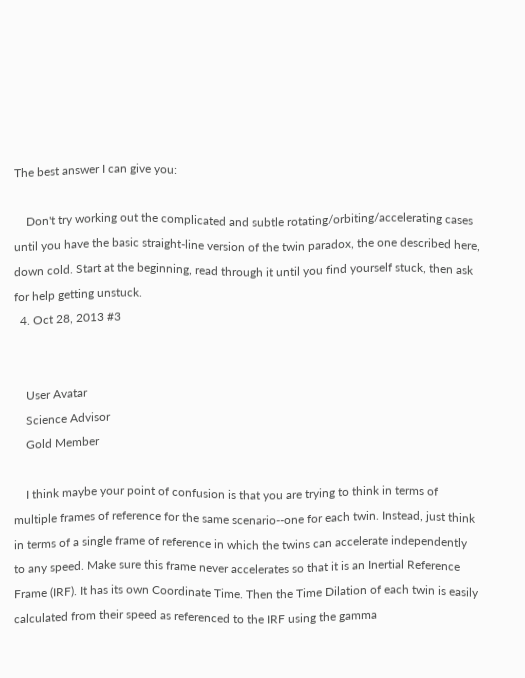The best answer I can give you:

    Don't try working out the complicated and subtle rotating/orbiting/accelerating cases until you have the basic straight-line version of the twin paradox, the one described here, down cold. Start at the beginning, read through it until you find yourself stuck, then ask for help getting unstuck.
  4. Oct 28, 2013 #3


    User Avatar
    Science Advisor
    Gold Member

    I think maybe your point of confusion is that you are trying to think in terms of multiple frames of reference for the same scenario--one for each twin. Instead, just think in terms of a single frame of reference in which the twins can accelerate independently to any speed. Make sure this frame never accelerates so that it is an Inertial Reference Frame (IRF). It has its own Coordinate Time. Then the Time Dilation of each twin is easily calculated from their speed as referenced to the IRF using the gamma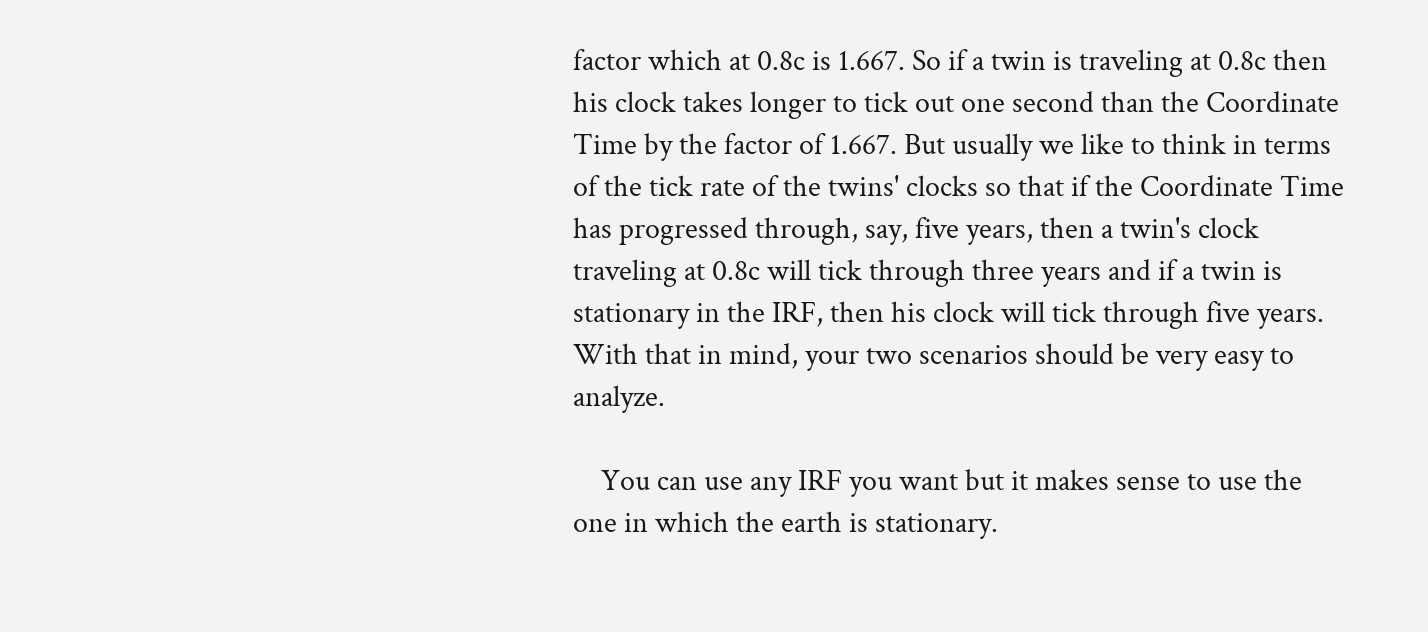factor which at 0.8c is 1.667. So if a twin is traveling at 0.8c then his clock takes longer to tick out one second than the Coordinate Time by the factor of 1.667. But usually we like to think in terms of the tick rate of the twins' clocks so that if the Coordinate Time has progressed through, say, five years, then a twin's clock traveling at 0.8c will tick through three years and if a twin is stationary in the IRF, then his clock will tick through five years. With that in mind, your two scenarios should be very easy to analyze.

    You can use any IRF you want but it makes sense to use the one in which the earth is stationary.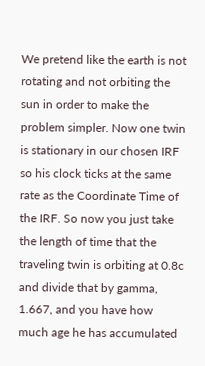We pretend like the earth is not rotating and not orbiting the sun in order to make the problem simpler. Now one twin is stationary in our chosen IRF so his clock ticks at the same rate as the Coordinate Time of the IRF. So now you just take the length of time that the traveling twin is orbiting at 0.8c and divide that by gamma, 1.667, and you have how much age he has accumulated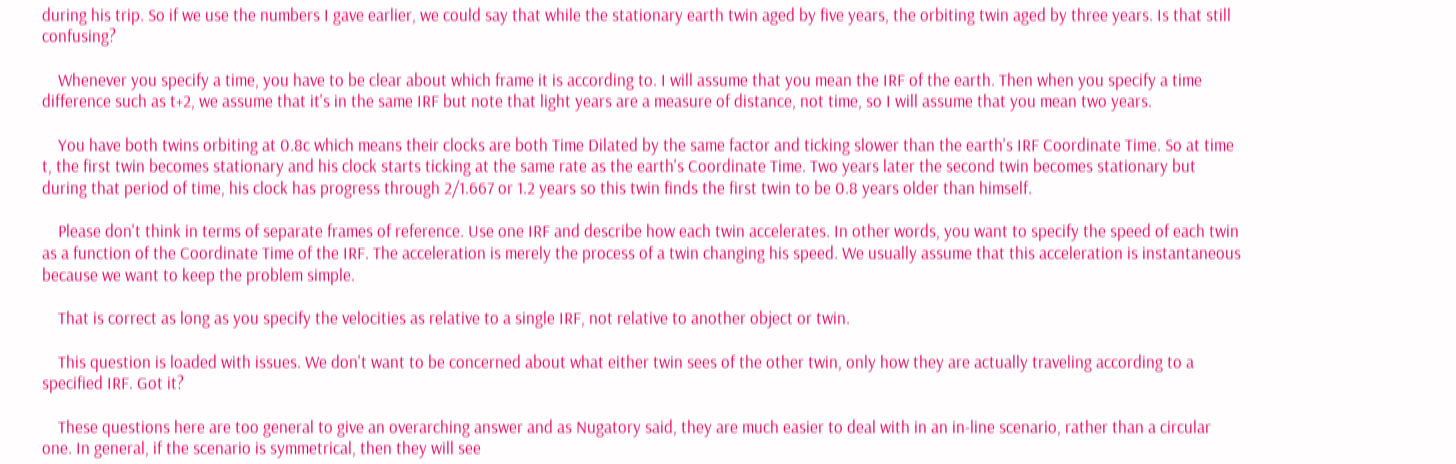during his trip. So if we use the numbers I gave earlier, we could say that while the stationary earth twin aged by five years, the orbiting twin aged by three years. Is that still confusing?

    Whenever you specify a time, you have to be clear about which frame it is according to. I will assume that you mean the IRF of the earth. Then when you specify a time difference such as t+2, we assume that it's in the same IRF but note that light years are a measure of distance, not time, so I will assume that you mean two years.

    You have both twins orbiting at 0.8c which means their clocks are both Time Dilated by the same factor and ticking slower than the earth's IRF Coordinate Time. So at time t, the first twin becomes stationary and his clock starts ticking at the same rate as the earth's Coordinate Time. Two years later the second twin becomes stationary but during that period of time, his clock has progress through 2/1.667 or 1.2 years so this twin finds the first twin to be 0.8 years older than himself.

    Please don't think in terms of separate frames of reference. Use one IRF and describe how each twin accelerates. In other words, you want to specify the speed of each twin as a function of the Coordinate Time of the IRF. The acceleration is merely the process of a twin changing his speed. We usually assume that this acceleration is instantaneous because we want to keep the problem simple.

    That is correct as long as you specify the velocities as relative to a single IRF, not relative to another object or twin.

    This question is loaded with issues. We don't want to be concerned about what either twin sees of the other twin, only how they are actually traveling according to a specified IRF. Got it?

    These questions here are too general to give an overarching answer and as Nugatory said, they are much easier to deal with in an in-line scenario, rather than a circular one. In general, if the scenario is symmetrical, then they will see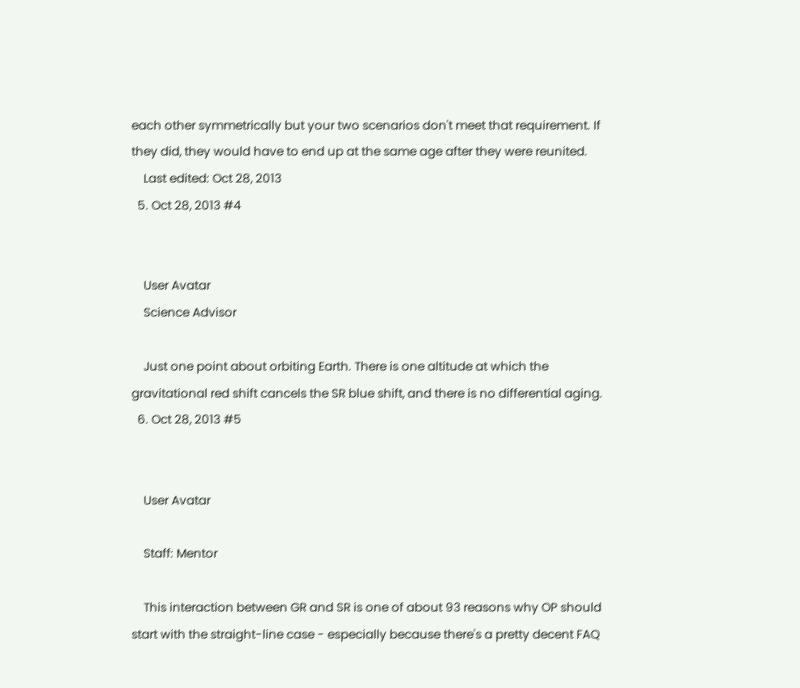each other symmetrically but your two scenarios don't meet that requirement. If they did, they would have to end up at the same age after they were reunited.
    Last edited: Oct 28, 2013
  5. Oct 28, 2013 #4


    User Avatar
    Science Advisor

    Just one point about orbiting Earth. There is one altitude at which the gravitational red shift cancels the SR blue shift, and there is no differential aging.
  6. Oct 28, 2013 #5


    User Avatar

    Staff: Mentor

    This interaction between GR and SR is one of about 93 reasons why OP should start with the straight-line case - especially because there's a pretty decent FAQ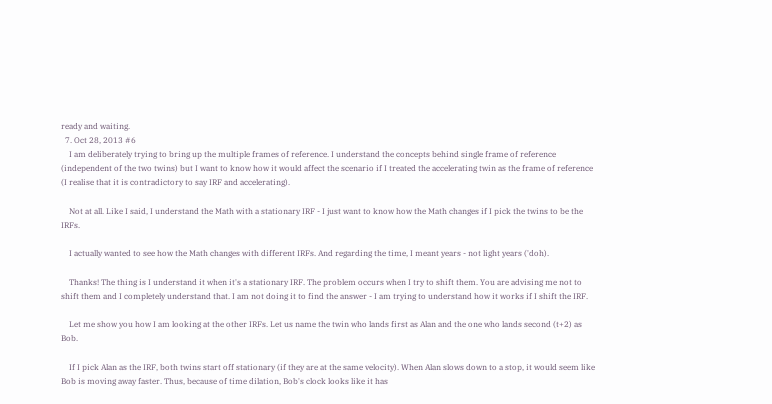ready and waiting.
  7. Oct 28, 2013 #6
    I am deliberately trying to bring up the multiple frames of reference. I understand the concepts behind single frame of reference (independent of the two twins) but I want to know how it would affect the scenario if I treated the accelerating twin as the frame of reference (I realise that it is contradictory to say IRF and accelerating).

    Not at all. Like I said, I understand the Math with a stationary IRF - I just want to know how the Math changes if I pick the twins to be the IRFs.

    I actually wanted to see how the Math changes with different IRFs. And regarding the time, I meant years - not light years ('doh).

    Thanks! The thing is I understand it when it's a stationary IRF. The problem occurs when I try to shift them. You are advising me not to shift them and I completely understand that. I am not doing it to find the answer - I am trying to understand how it works if I shift the IRF.

    Let me show you how I am looking at the other IRFs. Let us name the twin who lands first as Alan and the one who lands second (t+2) as Bob.

    If I pick Alan as the IRF, both twins start off stationary (if they are at the same velocity). When Alan slows down to a stop, it would seem like Bob is moving away faster. Thus, because of time dilation, Bob's clock looks like it has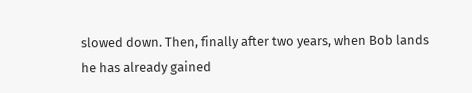slowed down. Then, finally after two years, when Bob lands he has already gained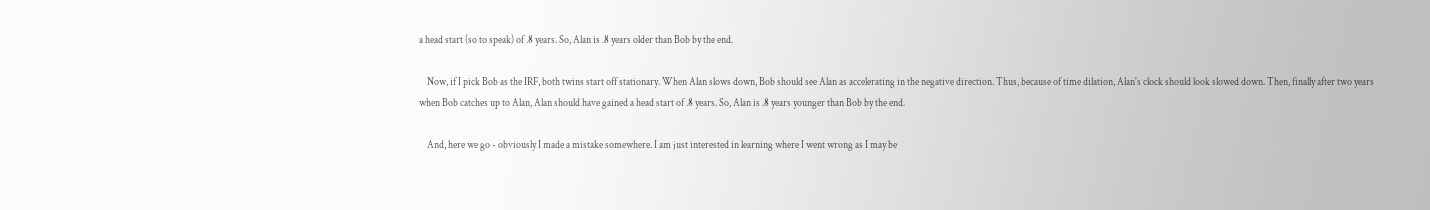a head start (so to speak) of .8 years. So, Alan is .8 years older than Bob by the end.

    Now, if I pick Bob as the IRF, both twins start off stationary. When Alan slows down, Bob should see Alan as accelerating in the negative direction. Thus, because of time dilation, Alan's clock should look slowed down. Then, finally after two years when Bob catches up to Alan, Alan should have gained a head start of .8 years. So, Alan is .8 years younger than Bob by the end.

    And, here we go - obviously I made a mistake somewhere. I am just interested in learning where I went wrong as I may be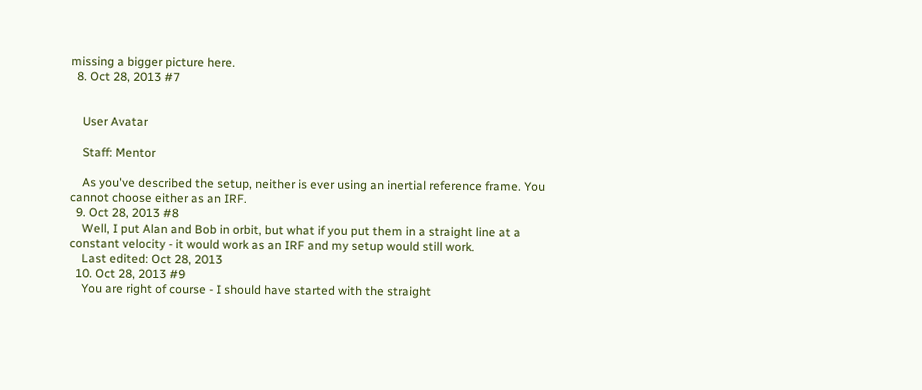missing a bigger picture here.
  8. Oct 28, 2013 #7


    User Avatar

    Staff: Mentor

    As you've described the setup, neither is ever using an inertial reference frame. You cannot choose either as an IRF.
  9. Oct 28, 2013 #8
    Well, I put Alan and Bob in orbit, but what if you put them in a straight line at a constant velocity - it would work as an IRF and my setup would still work.
    Last edited: Oct 28, 2013
  10. Oct 28, 2013 #9
    You are right of course - I should have started with the straight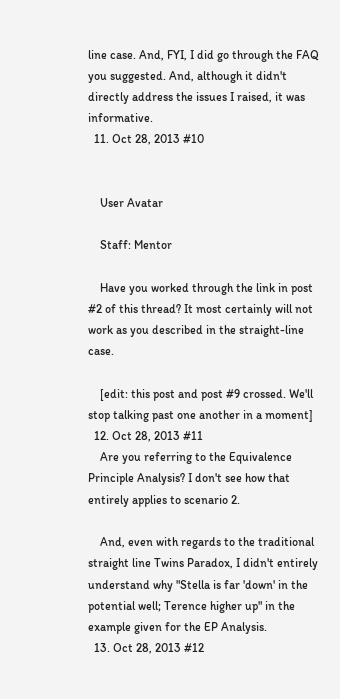line case. And, FYI, I did go through the FAQ you suggested. And, although it didn't directly address the issues I raised, it was informative.
  11. Oct 28, 2013 #10


    User Avatar

    Staff: Mentor

    Have you worked through the link in post #2 of this thread? It most certainly will not work as you described in the straight-line case.

    [edit: this post and post #9 crossed. We'll stop talking past one another in a moment]
  12. Oct 28, 2013 #11
    Are you referring to the Equivalence Principle Analysis? I don't see how that entirely applies to scenario 2.

    And, even with regards to the traditional straight line Twins Paradox, I didn't entirely understand why "Stella is far 'down' in the potential well; Terence higher up" in the example given for the EP Analysis.
  13. Oct 28, 2013 #12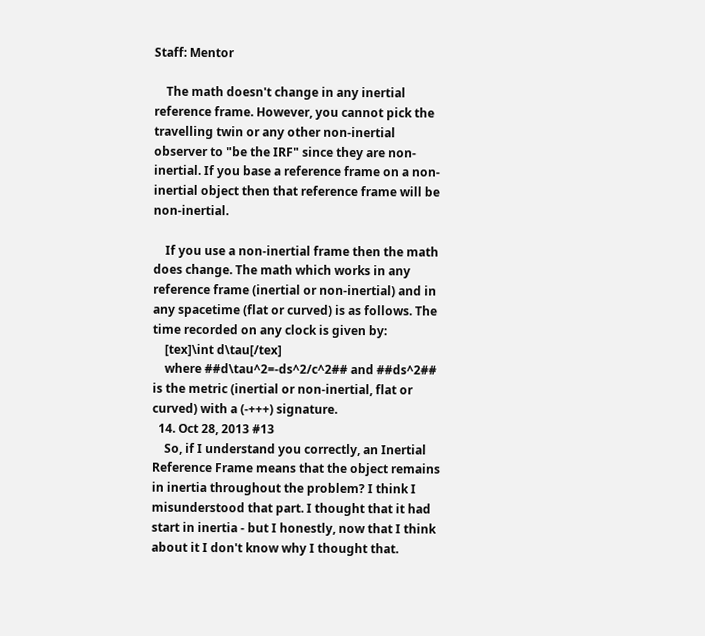Staff: Mentor

    The math doesn't change in any inertial reference frame. However, you cannot pick the travelling twin or any other non-inertial observer to "be the IRF" since they are non-inertial. If you base a reference frame on a non-inertial object then that reference frame will be non-inertial.

    If you use a non-inertial frame then the math does change. The math which works in any reference frame (inertial or non-inertial) and in any spacetime (flat or curved) is as follows. The time recorded on any clock is given by:
    [tex]\int d\tau[/tex]
    where ##d\tau^2=-ds^2/c^2## and ##ds^2## is the metric (inertial or non-inertial, flat or curved) with a (-+++) signature.
  14. Oct 28, 2013 #13
    So, if I understand you correctly, an Inertial Reference Frame means that the object remains in inertia throughout the problem? I think I misunderstood that part. I thought that it had start in inertia - but I honestly, now that I think about it I don't know why I thought that.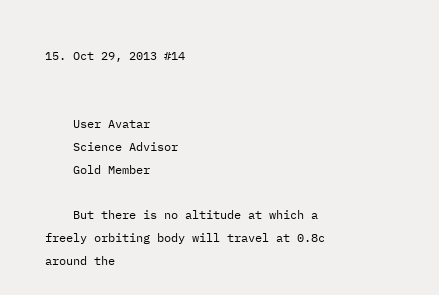15. Oct 29, 2013 #14


    User Avatar
    Science Advisor
    Gold Member

    But there is no altitude at which a freely orbiting body will travel at 0.8c around the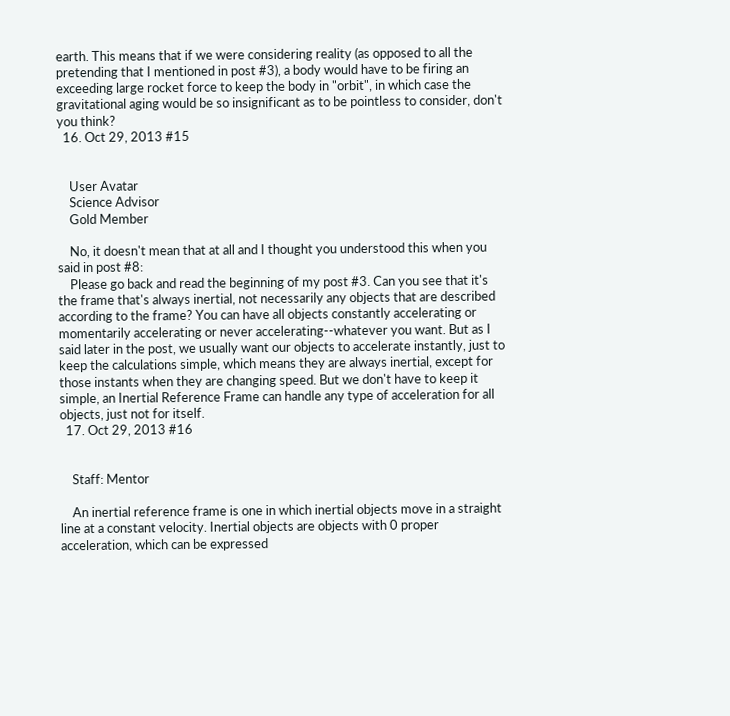earth. This means that if we were considering reality (as opposed to all the pretending that I mentioned in post #3), a body would have to be firing an exceeding large rocket force to keep the body in "orbit", in which case the gravitational aging would be so insignificant as to be pointless to consider, don't you think?
  16. Oct 29, 2013 #15


    User Avatar
    Science Advisor
    Gold Member

    No, it doesn't mean that at all and I thought you understood this when you said in post #8:
    Please go back and read the beginning of my post #3. Can you see that it's the frame that's always inertial, not necessarily any objects that are described according to the frame? You can have all objects constantly accelerating or momentarily accelerating or never accelerating--whatever you want. But as I said later in the post, we usually want our objects to accelerate instantly, just to keep the calculations simple, which means they are always inertial, except for those instants when they are changing speed. But we don't have to keep it simple, an Inertial Reference Frame can handle any type of acceleration for all objects, just not for itself.
  17. Oct 29, 2013 #16


    Staff: Mentor

    An inertial reference frame is one in which inertial objects move in a straight line at a constant velocity. Inertial objects are objects with 0 proper acceleration, which can be expressed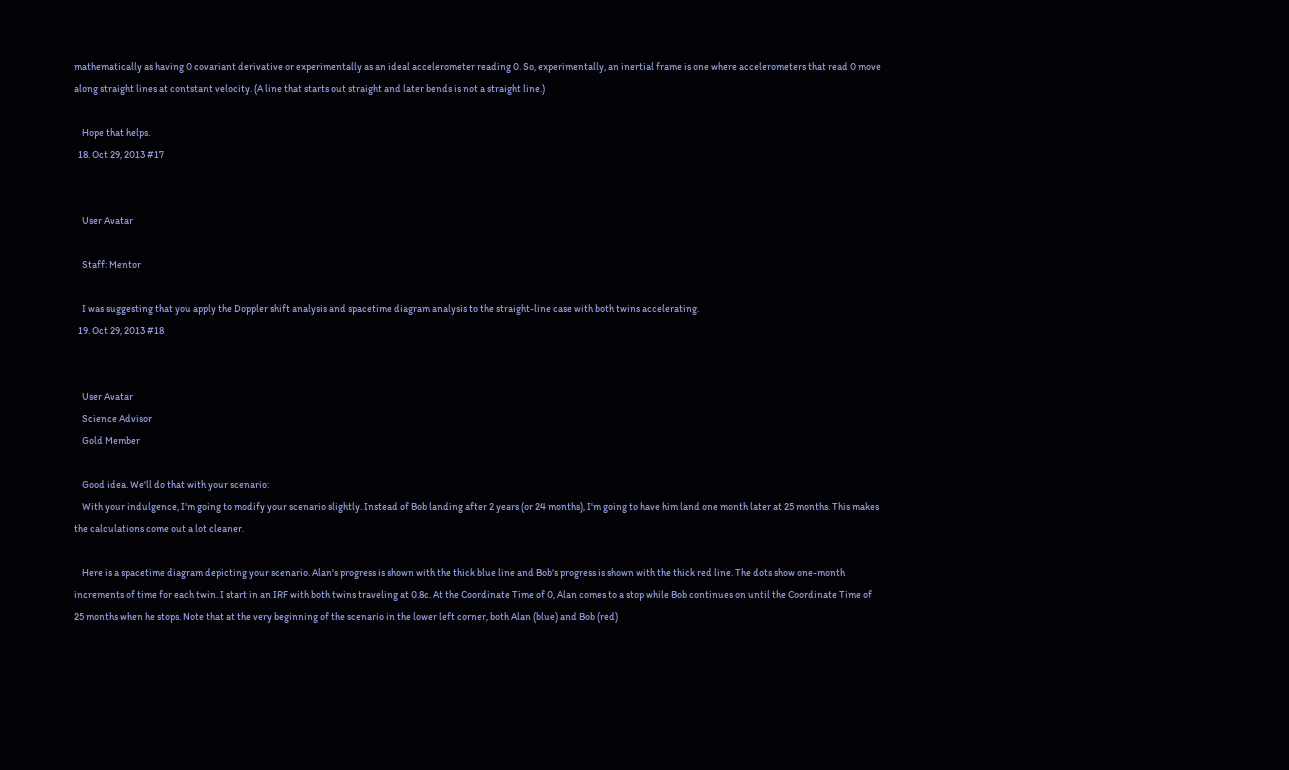mathematically as having 0 covariant derivative or experimentally as an ideal accelerometer reading 0. So, experimentally, an inertial frame is one where accelerometers that read 0 move along straight lines at contstant velocity. (A line that starts out straight and later bends is not a straight line.)

    Hope that helps.
  18. Oct 29, 2013 #17


    User Avatar

    Staff: Mentor

    I was suggesting that you apply the Doppler shift analysis and spacetime diagram analysis to the straight-line case with both twins accelerating.
  19. Oct 29, 2013 #18


    User Avatar
    Science Advisor
    Gold Member

    Good idea. We'll do that with your scenario:
    With your indulgence, I'm going to modify your scenario slightly. Instead of Bob landing after 2 years (or 24 months), I'm going to have him land one month later at 25 months. This makes the calculations come out a lot cleaner.

    Here is a spacetime diagram depicting your scenario. Alan's progress is shown with the thick blue line and Bob's progress is shown with the thick red line. The dots show one-month increments of time for each twin. I start in an IRF with both twins traveling at 0.8c. At the Coordinate Time of 0, Alan comes to a stop while Bob continues on until the Coordinate Time of 25 months when he stops. Note that at the very beginning of the scenario in the lower left corner, both Alan (blue) and Bob (red)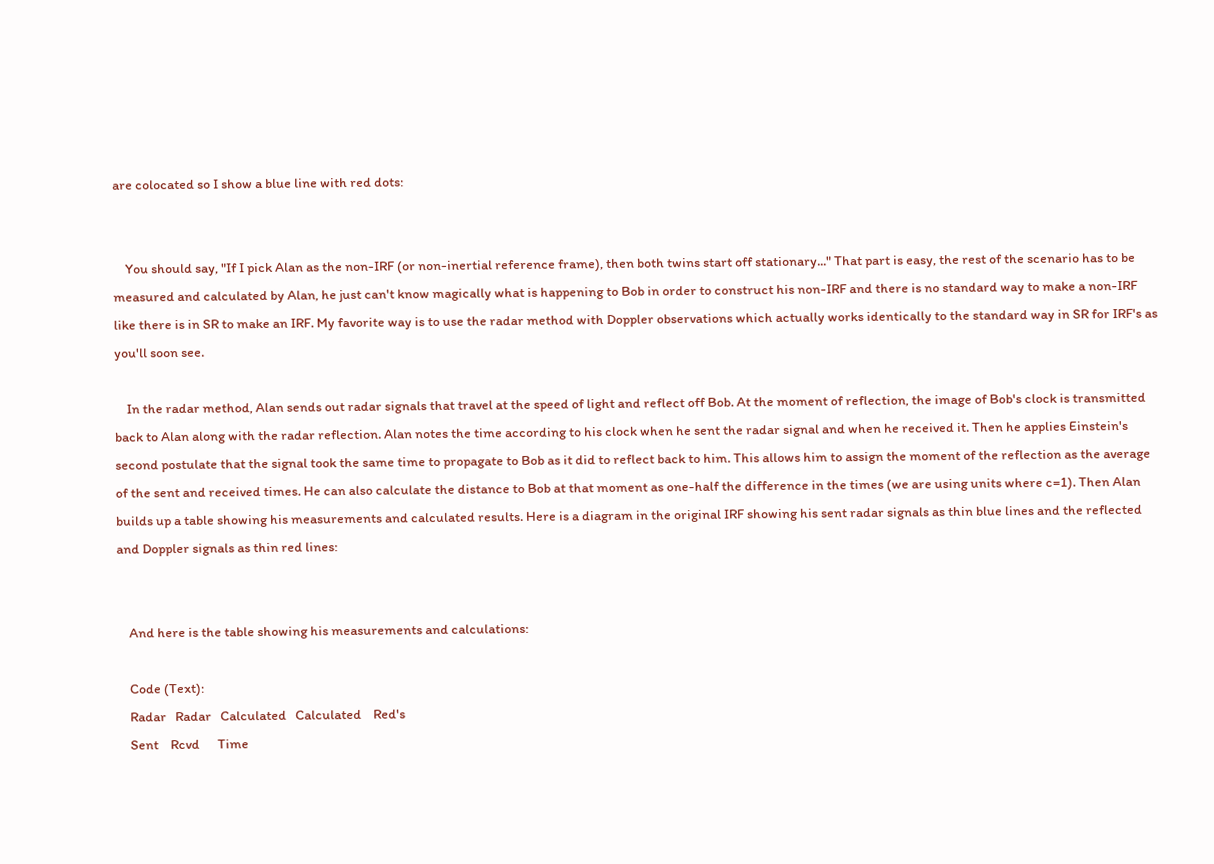are colocated so I show a blue line with red dots:


    You should say, "If I pick Alan as the non-IRF (or non-inertial reference frame), then both twins start off stationary..." That part is easy, the rest of the scenario has to be measured and calculated by Alan, he just can't know magically what is happening to Bob in order to construct his non-IRF and there is no standard way to make a non-IRF like there is in SR to make an IRF. My favorite way is to use the radar method with Doppler observations which actually works identically to the standard way in SR for IRF's as you'll soon see.

    In the radar method, Alan sends out radar signals that travel at the speed of light and reflect off Bob. At the moment of reflection, the image of Bob's clock is transmitted back to Alan along with the radar reflection. Alan notes the time according to his clock when he sent the radar signal and when he received it. Then he applies Einstein's second postulate that the signal took the same time to propagate to Bob as it did to reflect back to him. This allows him to assign the moment of the reflection as the average of the sent and received times. He can also calculate the distance to Bob at that moment as one-half the difference in the times (we are using units where c=1). Then Alan builds up a table showing his measurements and calculated results. Here is a diagram in the original IRF showing his sent radar signals as thin blue lines and the reflected and Doppler signals as thin red lines:


    And here is the table showing his measurements and calculations:

    Code (Text):
    Radar   Radar   Calculated   Calculated    Red's
    Sent    Rcvd      Time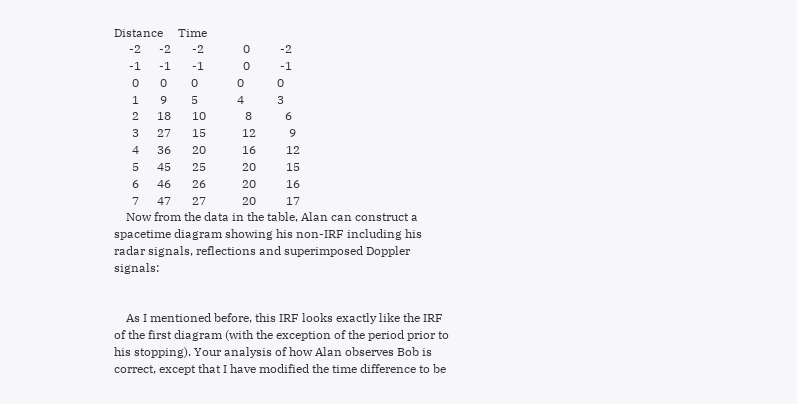Distance     Time
     -2      -2       -2             0          -2
     -1      -1       -1             0          -1
      0       0        0             0           0
      1       9        5             4           3
      2      18       10             8           6
      3      27       15            12           9
      4      36       20            16          12
      5      45       25            20          15
      6      46       26            20          16
      7      47       27            20          17
    Now from the data in the table, Alan can construct a spacetime diagram showing his non-IRF including his radar signals, reflections and superimposed Doppler signals:


    As I mentioned before, this IRF looks exactly like the IRF of the first diagram (with the exception of the period prior to his stopping). Your analysis of how Alan observes Bob is correct, except that I have modified the time difference to be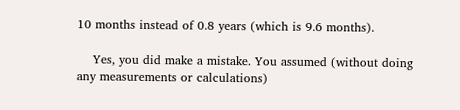10 months instead of 0.8 years (which is 9.6 months).

    Yes, you did make a mistake. You assumed (without doing any measurements or calculations)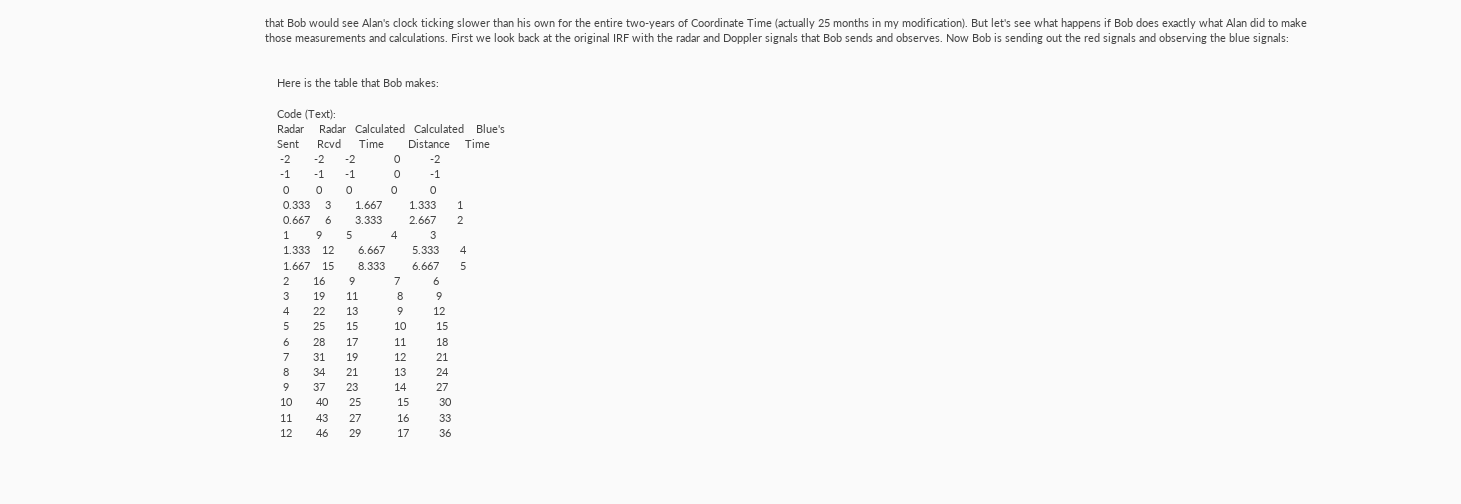that Bob would see Alan's clock ticking slower than his own for the entire two-years of Coordinate Time (actually 25 months in my modification). But let's see what happens if Bob does exactly what Alan did to make those measurements and calculations. First we look back at the original IRF with the radar and Doppler signals that Bob sends and observes. Now Bob is sending out the red signals and observing the blue signals:


    Here is the table that Bob makes:

    Code (Text):
    Radar     Radar   Calculated   Calculated    Blue's
    Sent      Rcvd      Time        Distance     Time
     -2        -2       -2             0          -2
     -1        -1       -1             0          -1
      0         0        0             0           0
      0.333     3        1.667         1.333       1
      0.667     6        3.333         2.667       2
      1         9        5             4           3
      1.333    12        6.667         5.333       4
      1.667    15        8.333         6.667       5
      2        16        9             7           6
      3        19       11             8           9
      4        22       13             9          12
      5        25       15            10          15
      6        28       17            11          18
      7        31       19            12          21
      8        34       21            13          24
      9        37       23            14          27
     10        40       25            15          30
     11        43       27            16          33
     12        46       29            17          36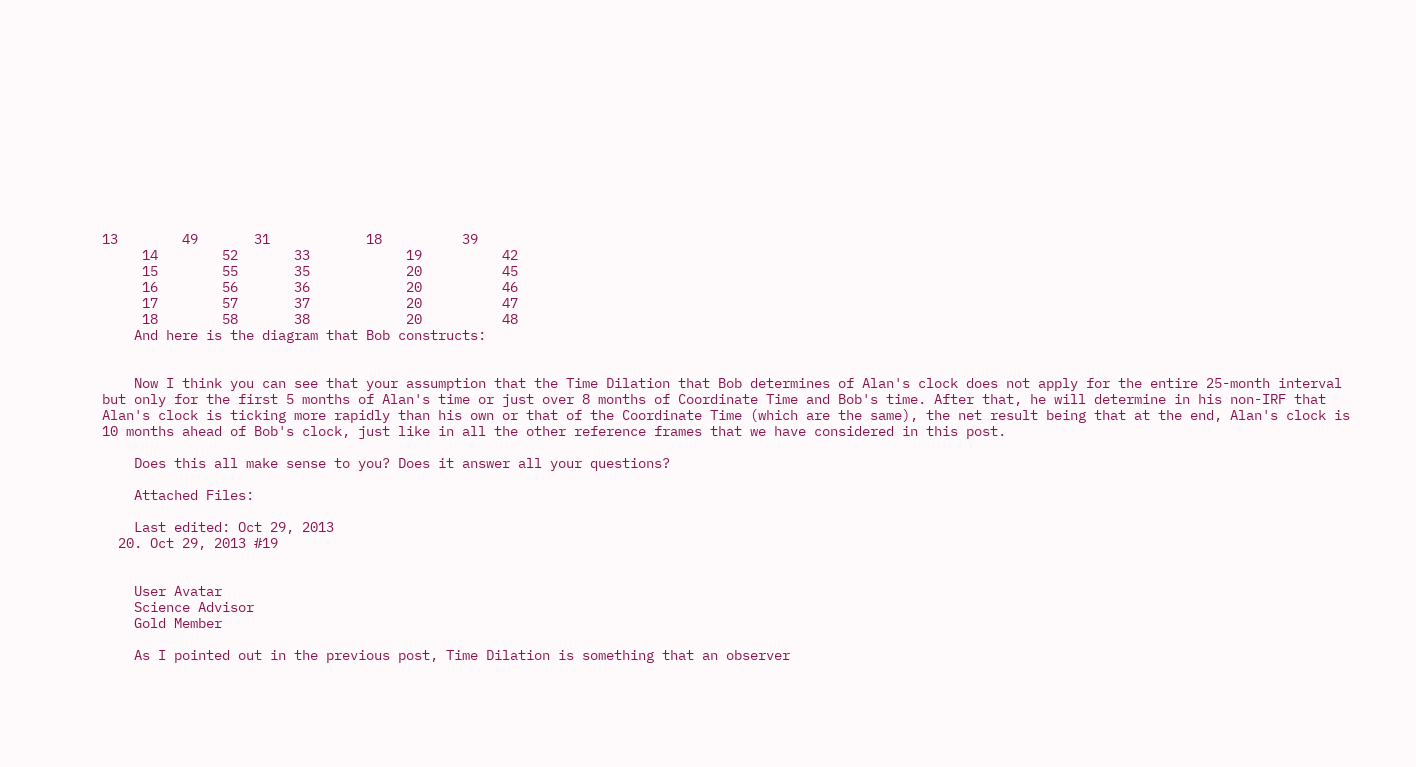13        49       31            18          39
     14        52       33            19          42
     15        55       35            20          45
     16        56       36            20          46
     17        57       37            20          47
     18        58       38            20          48
    And here is the diagram that Bob constructs:


    Now I think you can see that your assumption that the Time Dilation that Bob determines of Alan's clock does not apply for the entire 25-month interval but only for the first 5 months of Alan's time or just over 8 months of Coordinate Time and Bob's time. After that, he will determine in his non-IRF that Alan's clock is ticking more rapidly than his own or that of the Coordinate Time (which are the same), the net result being that at the end, Alan's clock is 10 months ahead of Bob's clock, just like in all the other reference frames that we have considered in this post.

    Does this all make sense to you? Does it answer all your questions?

    Attached Files:

    Last edited: Oct 29, 2013
  20. Oct 29, 2013 #19


    User Avatar
    Science Advisor
    Gold Member

    As I pointed out in the previous post, Time Dilation is something that an observer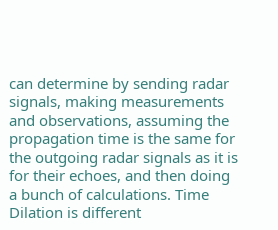can determine by sending radar signals, making measurements and observations, assuming the propagation time is the same for the outgoing radar signals as it is for their echoes, and then doing a bunch of calculations. Time Dilation is different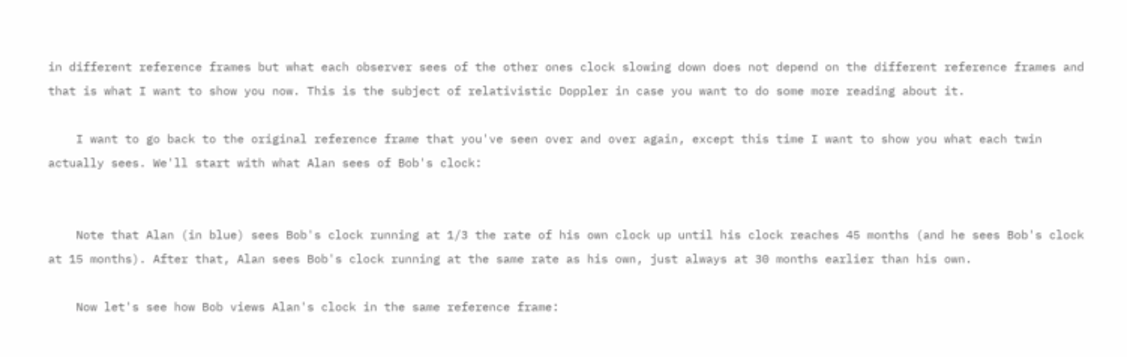in different reference frames but what each observer sees of the other ones clock slowing down does not depend on the different reference frames and that is what I want to show you now. This is the subject of relativistic Doppler in case you want to do some more reading about it.

    I want to go back to the original reference frame that you've seen over and over again, except this time I want to show you what each twin actually sees. We'll start with what Alan sees of Bob's clock:


    Note that Alan (in blue) sees Bob's clock running at 1/3 the rate of his own clock up until his clock reaches 45 months (and he sees Bob's clock at 15 months). After that, Alan sees Bob's clock running at the same rate as his own, just always at 30 months earlier than his own.

    Now let's see how Bob views Alan's clock in the same reference frame: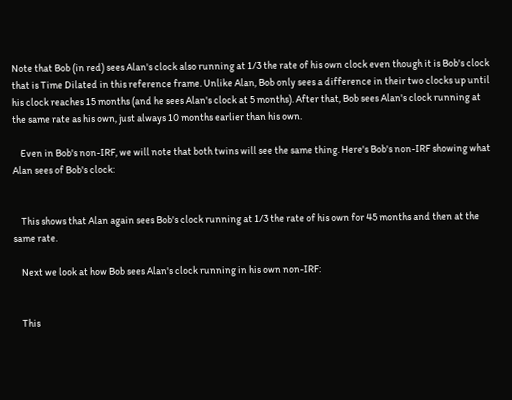Note that Bob (in red) sees Alan's clock also running at 1/3 the rate of his own clock even though it is Bob's clock that is Time Dilated in this reference frame. Unlike Alan, Bob only sees a difference in their two clocks up until his clock reaches 15 months (and he sees Alan's clock at 5 months). After that, Bob sees Alan's clock running at the same rate as his own, just always 10 months earlier than his own.

    Even in Bob's non-IRF, we will note that both twins will see the same thing. Here's Bob's non-IRF showing what Alan sees of Bob's clock:


    This shows that Alan again sees Bob's clock running at 1/3 the rate of his own for 45 months and then at the same rate.

    Next we look at how Bob sees Alan's clock running in his own non-IRF:


    This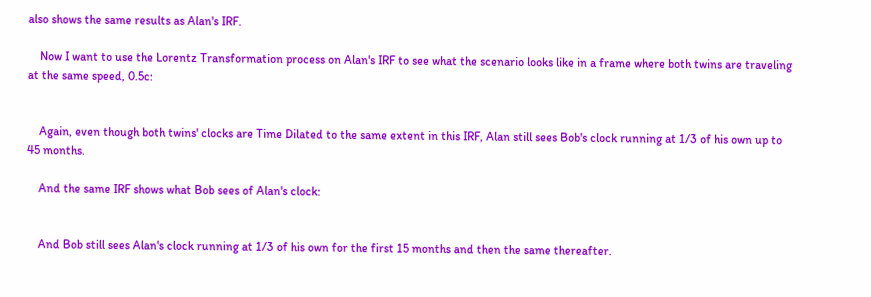also shows the same results as Alan's IRF.

    Now I want to use the Lorentz Transformation process on Alan's IRF to see what the scenario looks like in a frame where both twins are traveling at the same speed, 0.5c:


    Again, even though both twins' clocks are Time Dilated to the same extent in this IRF, Alan still sees Bob's clock running at 1/3 of his own up to 45 months.

    And the same IRF shows what Bob sees of Alan's clock:


    And Bob still sees Alan's clock running at 1/3 of his own for the first 15 months and then the same thereafter.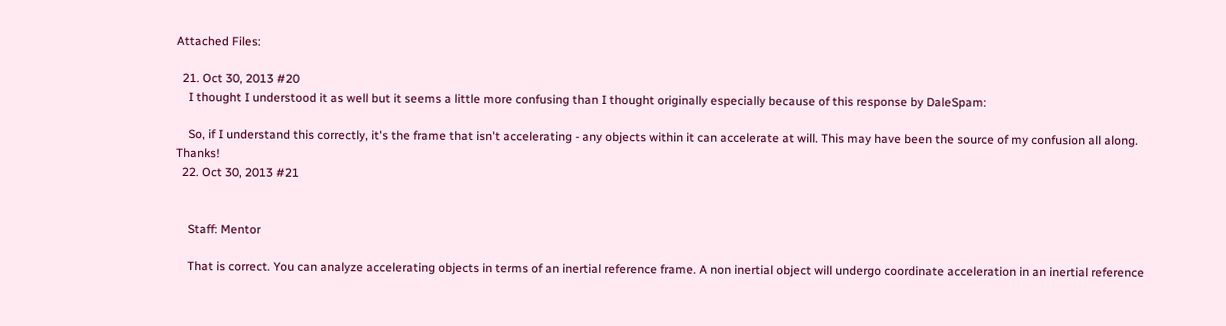Attached Files:

  21. Oct 30, 2013 #20
    I thought I understood it as well but it seems a little more confusing than I thought originally especially because of this response by DaleSpam:

    So, if I understand this correctly, it's the frame that isn't accelerating - any objects within it can accelerate at will. This may have been the source of my confusion all along. Thanks!
  22. Oct 30, 2013 #21


    Staff: Mentor

    That is correct. You can analyze accelerating objects in terms of an inertial reference frame. A non inertial object will undergo coordinate acceleration in an inertial reference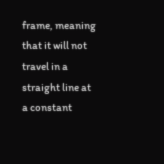frame, meaning that it will not travel in a straight line at a constant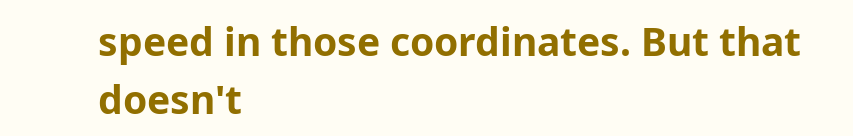speed in those coordinates. But that doesn't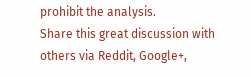prohibit the analysis.
Share this great discussion with others via Reddit, Google+,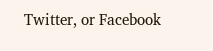Twitter, or Facebook